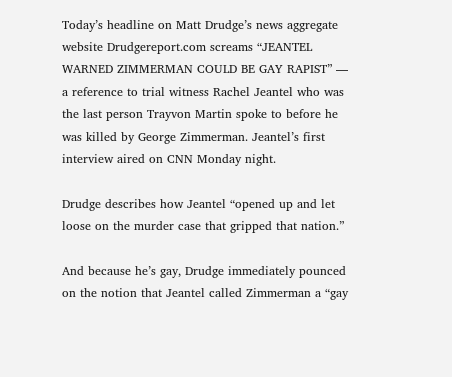Today’s headline on Matt Drudge’s news aggregate website Drudgereport.com screams “JEANTEL WARNED ZIMMERMAN COULD BE GAY RAPIST” — a reference to trial witness Rachel Jeantel who was the last person Trayvon Martin spoke to before he was killed by George Zimmerman. Jeantel’s first interview aired on CNN Monday night.

Drudge describes how Jeantel “opened up and let loose on the murder case that gripped that nation.”

And because he’s gay, Drudge immediately pounced on the notion that Jeantel called Zimmerman a “gay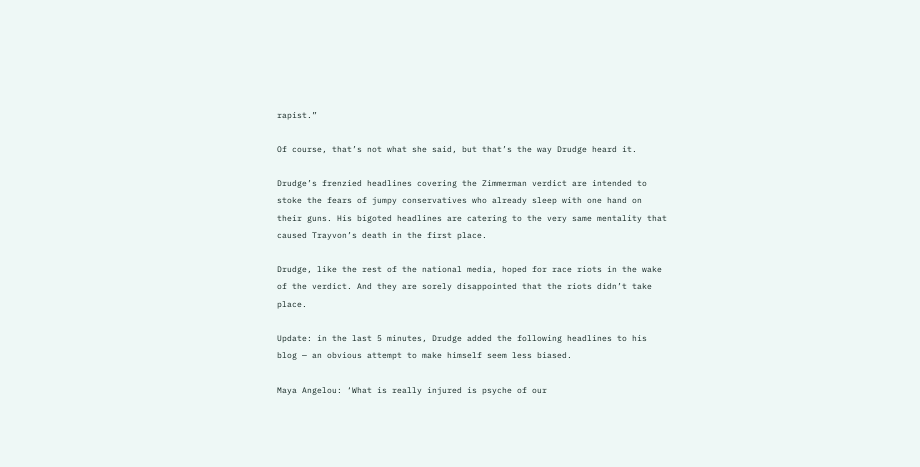rapist.”

Of course, that’s not what she said, but that’s the way Drudge heard it.

Drudge’s frenzied headlines covering the Zimmerman verdict are intended to stoke the fears of jumpy conservatives who already sleep with one hand on their guns. His bigoted headlines are catering to the very same mentality that caused Trayvon’s death in the first place.

Drudge, like the rest of the national media, hoped for race riots in the wake of the verdict. And they are sorely disappointed that the riots didn’t take place.

Update: in the last 5 minutes, Drudge added the following headlines to his blog — an obvious attempt to make himself seem less biased.

Maya Angelou: ‘What is really injured is psyche of our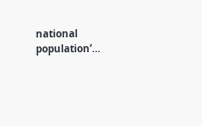national population’…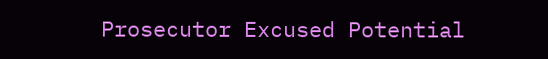Prosecutor Excused Potential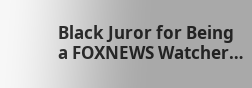Black Juror for Being a FOXNEWS Watcher…